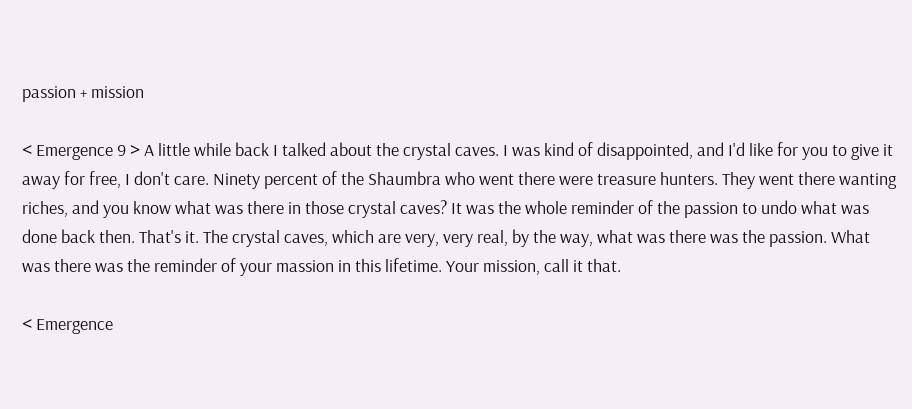passion + mission

< Emergence 9 > A little while back I talked about the crystal caves. I was kind of disappointed, and I'd like for you to give it away for free, I don't care. Ninety percent of the Shaumbra who went there were treasure hunters. They went there wanting riches, and you know what was there in those crystal caves? It was the whole reminder of the passion to undo what was done back then. That's it. The crystal caves, which are very, very real, by the way, what was there was the passion. What was there was the reminder of your massion in this lifetime. Your mission, call it that.

< Emergence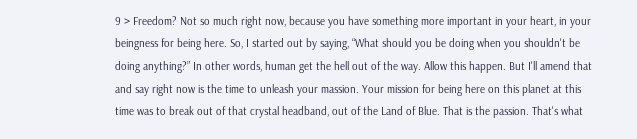9 > Freedom? Not so much right now, because you have something more important in your heart, in your beingness for being here. So, I started out by saying, “What should you be doing when you shouldn't be doing anything?” In other words, human get the hell out of the way. Allow this happen. But I'll amend that and say right now is the time to unleash your massion. Your mission for being here on this planet at this time was to break out of that crystal headband, out of the Land of Blue. That is the passion. That's what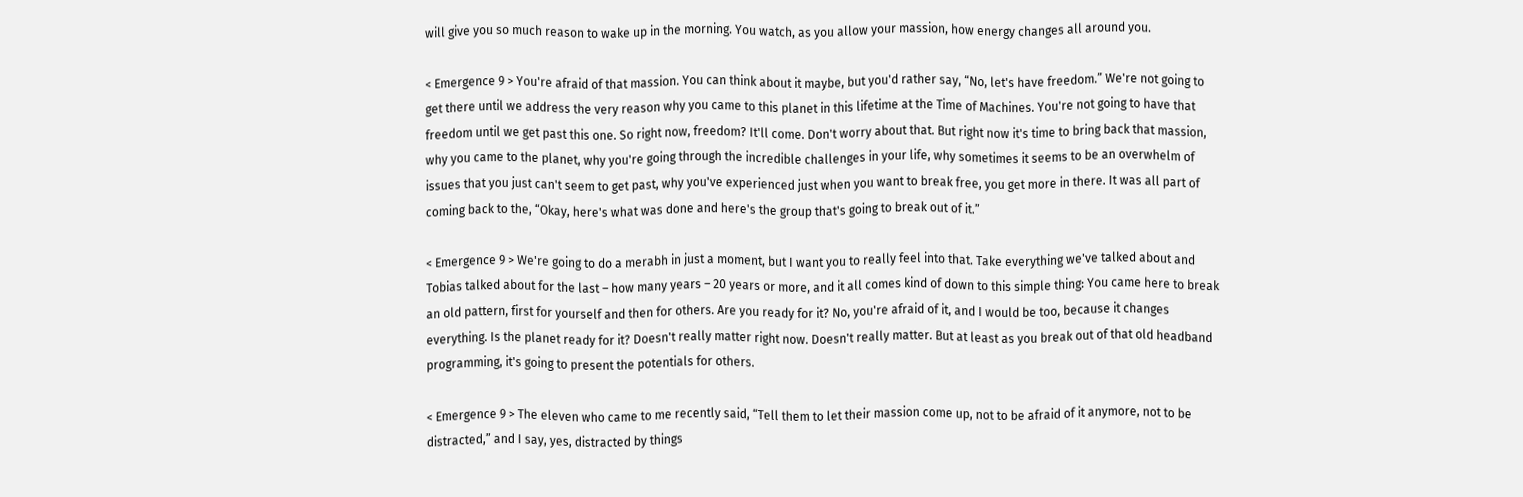will give you so much reason to wake up in the morning. You watch, as you allow your massion, how energy changes all around you.

< Emergence 9 > You're afraid of that massion. You can think about it maybe, but you'd rather say, “No, let's have freedom.” We're not going to get there until we address the very reason why you came to this planet in this lifetime at the Time of Machines. You're not going to have that freedom until we get past this one. So right now, freedom? It'll come. Don't worry about that. But right now it's time to bring back that massion, why you came to the planet, why you're going through the incredible challenges in your life, why sometimes it seems to be an overwhelm of issues that you just can't seem to get past, why you've experienced just when you want to break free, you get more in there. It was all part of coming back to the, “Okay, here's what was done and here's the group that's going to break out of it.”

< Emergence 9 > We're going to do a merabh in just a moment, but I want you to really feel into that. Take everything we've talked about and Tobias talked about for the last – how many years – 20 years or more, and it all comes kind of down to this simple thing: You came here to break an old pattern, first for yourself and then for others. Are you ready for it? No, you're afraid of it, and I would be too, because it changes everything. Is the planet ready for it? Doesn't really matter right now. Doesn't really matter. But at least as you break out of that old headband programming, it's going to present the potentials for others.

< Emergence 9 > The eleven who came to me recently said, “Tell them to let their massion come up, not to be afraid of it anymore, not to be distracted,” and I say, yes, distracted by things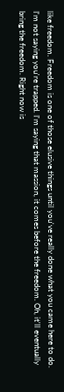like freedom. Freedom is one of those elusive things until you've really done what you came here to do. I'm not saying you're trapped. I'm saying that massion, it comes before the freedom. Oh, it'll eventually bring the freedom. Right now is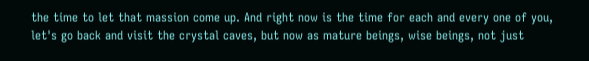the time to let that massion come up. And right now is the time for each and every one of you, let's go back and visit the crystal caves, but now as mature beings, wise beings, not just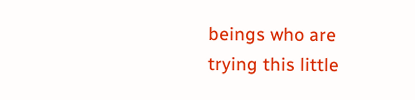beings who are trying this little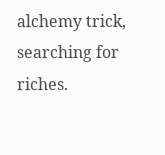alchemy trick, searching for riches.